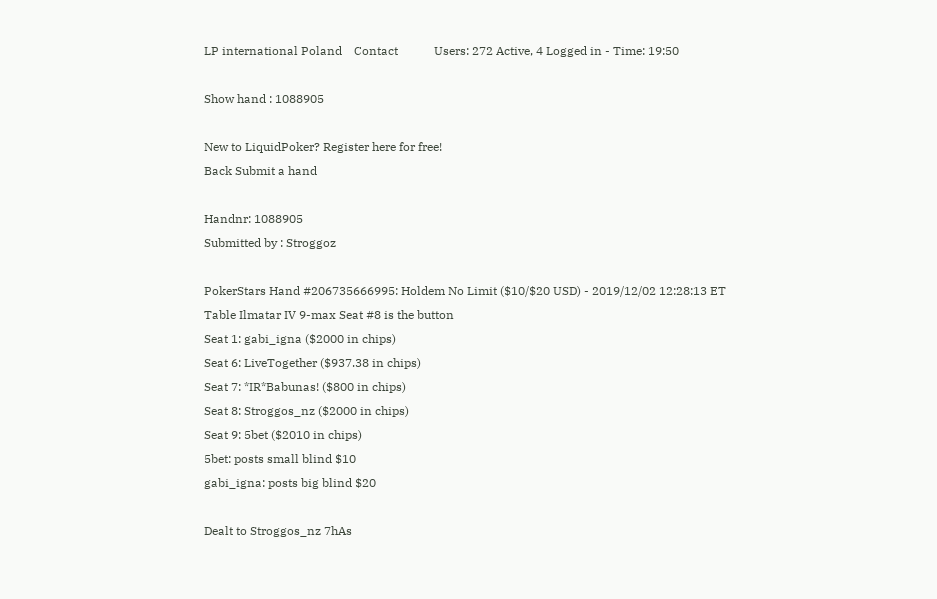LP international Poland    Contact            Users: 272 Active, 4 Logged in - Time: 19:50

Show hand : 1088905

New to LiquidPoker? Register here for free!
Back Submit a hand

Handnr: 1088905
Submitted by : Stroggoz

PokerStars Hand #206735666995: Holdem No Limit ($10/$20 USD) - 2019/12/02 12:28:13 ET
Table Ilmatar IV 9-max Seat #8 is the button
Seat 1: gabi_igna ($2000 in chips)
Seat 6: LiveTogether ($937.38 in chips)
Seat 7: *IR*Babunas! ($800 in chips)
Seat 8: Stroggos_nz ($2000 in chips)
Seat 9: 5bet ($2010 in chips)
5bet: posts small blind $10
gabi_igna: posts big blind $20

Dealt to Stroggos_nz 7hAs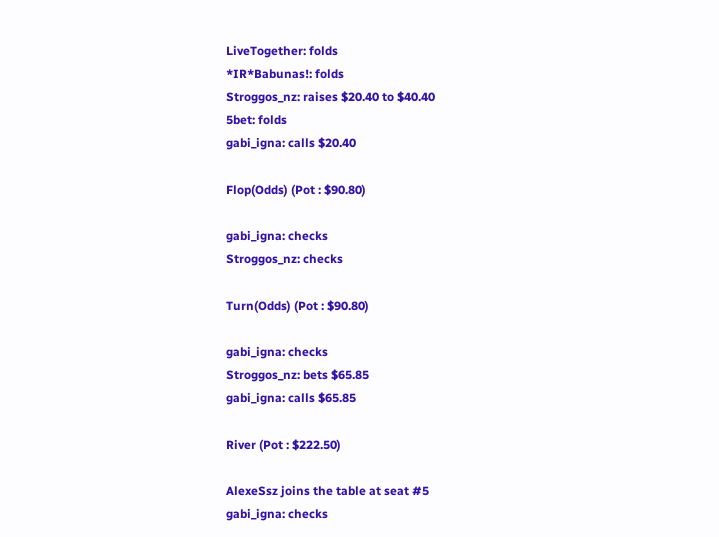LiveTogether: folds
*IR*Babunas!: folds
Stroggos_nz: raises $20.40 to $40.40
5bet: folds
gabi_igna: calls $20.40

Flop(Odds) (Pot : $90.80)

gabi_igna: checks
Stroggos_nz: checks

Turn(Odds) (Pot : $90.80)

gabi_igna: checks
Stroggos_nz: bets $65.85
gabi_igna: calls $65.85

River (Pot : $222.50)

AlexeSsz joins the table at seat #5
gabi_igna: checks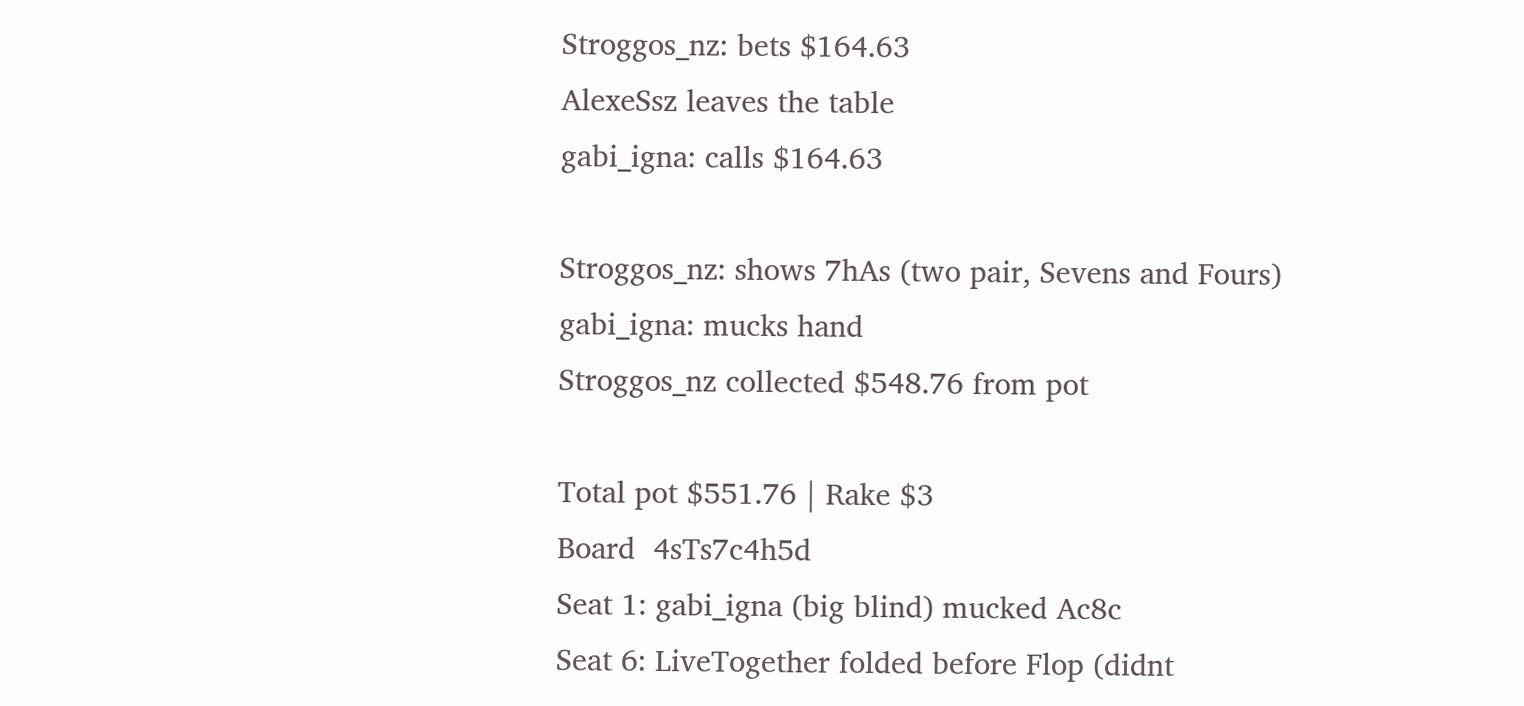Stroggos_nz: bets $164.63
AlexeSsz leaves the table
gabi_igna: calls $164.63

Stroggos_nz: shows 7hAs (two pair, Sevens and Fours)
gabi_igna: mucks hand
Stroggos_nz collected $548.76 from pot

Total pot $551.76 | Rake $3
Board  4sTs7c4h5d
Seat 1: gabi_igna (big blind) mucked Ac8c
Seat 6: LiveTogether folded before Flop (didnt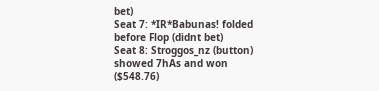bet)
Seat 7: *IR*Babunas! folded before Flop (didnt bet)
Seat 8: Stroggos_nz (button) showed 7hAs and won ($548.76)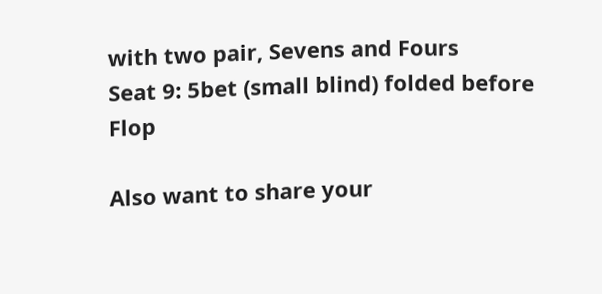with two pair, Sevens and Fours
Seat 9: 5bet (small blind) folded before Flop

Also want to share your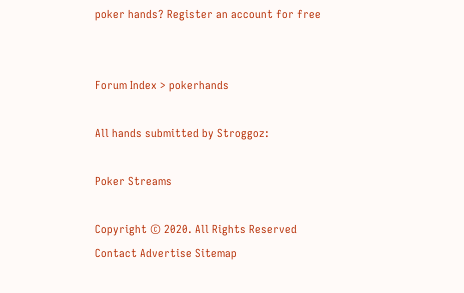poker hands? Register an account for free


Forum Index > pokerhands

All hands submitted by Stroggoz:

Poker Streams

Copyright © 2020. All Rights Reserved
Contact Advertise Sitemap